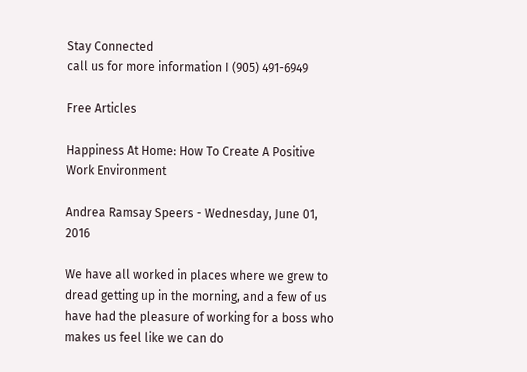Stay Connected
call us for more information I (905) 491-6949

Free Articles

Happiness At Home: How To Create A Positive Work Environment

Andrea Ramsay Speers - Wednesday, June 01, 2016

We have all worked in places where we grew to dread getting up in the morning, and a few of us have had the pleasure of working for a boss who makes us feel like we can do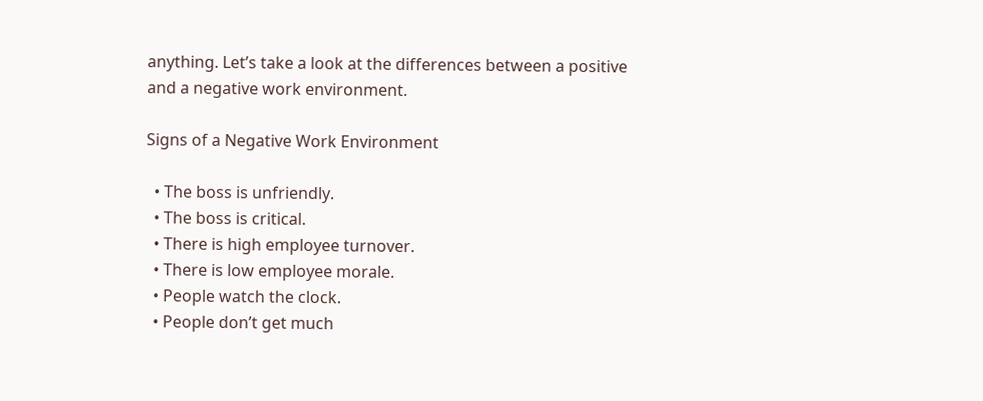anything. Let’s take a look at the differences between a positive and a negative work environment.

Signs of a Negative Work Environment

  • The boss is unfriendly.
  • The boss is critical.
  • There is high employee turnover.
  • There is low employee morale.
  • People watch the clock.
  • People don’t get much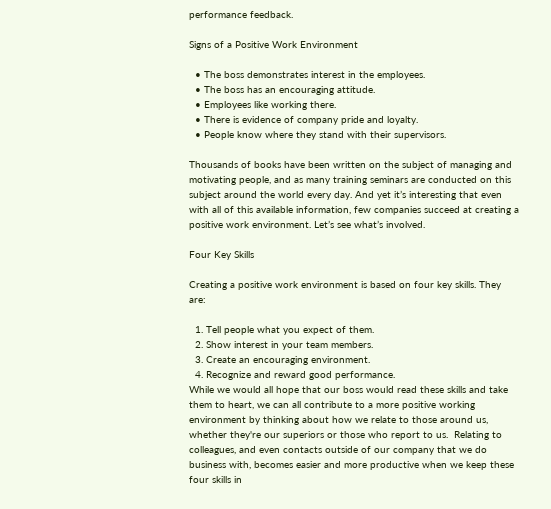performance feedback.

Signs of a Positive Work Environment

  • The boss demonstrates interest in the employees.
  • The boss has an encouraging attitude.
  • Employees like working there.
  • There is evidence of company pride and loyalty.
  • People know where they stand with their supervisors.

Thousands of books have been written on the subject of managing and motivating people, and as many training seminars are conducted on this subject around the world every day. And yet it’s interesting that even with all of this available information, few companies succeed at creating a positive work environment. Let’s see what’s involved.

Four Key Skills

Creating a positive work environment is based on four key skills. They are:

  1. Tell people what you expect of them.
  2. Show interest in your team members.
  3. Create an encouraging environment.
  4. Recognize and reward good performance.
While we would all hope that our boss would read these skills and take them to heart, we can all contribute to a more positive working environment by thinking about how we relate to those around us, whether they're our superiors or those who report to us.  Relating to colleagues, and even contacts outside of our company that we do business with, becomes easier and more productive when we keep these four skills in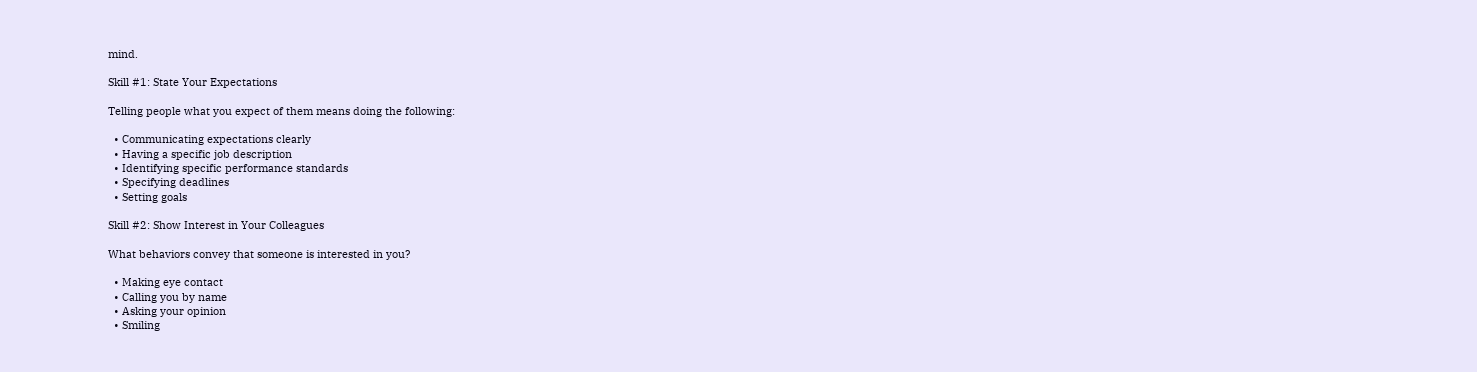mind.

Skill #1: State Your Expectations

Telling people what you expect of them means doing the following:

  • Communicating expectations clearly
  • Having a specific job description
  • Identifying specific performance standards
  • Specifying deadlines
  • Setting goals

Skill #2: Show Interest in Your Colleagues

What behaviors convey that someone is interested in you?

  • Making eye contact
  • Calling you by name
  • Asking your opinion
  • Smiling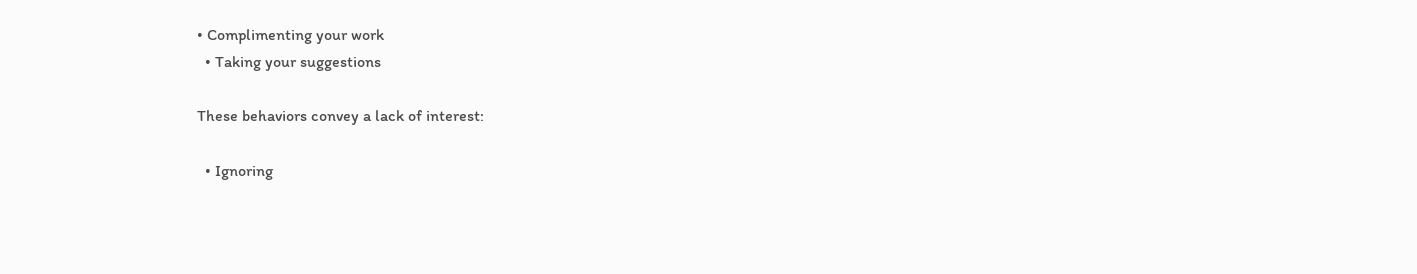• Complimenting your work
  • Taking your suggestions

These behaviors convey a lack of interest:

  • Ignoring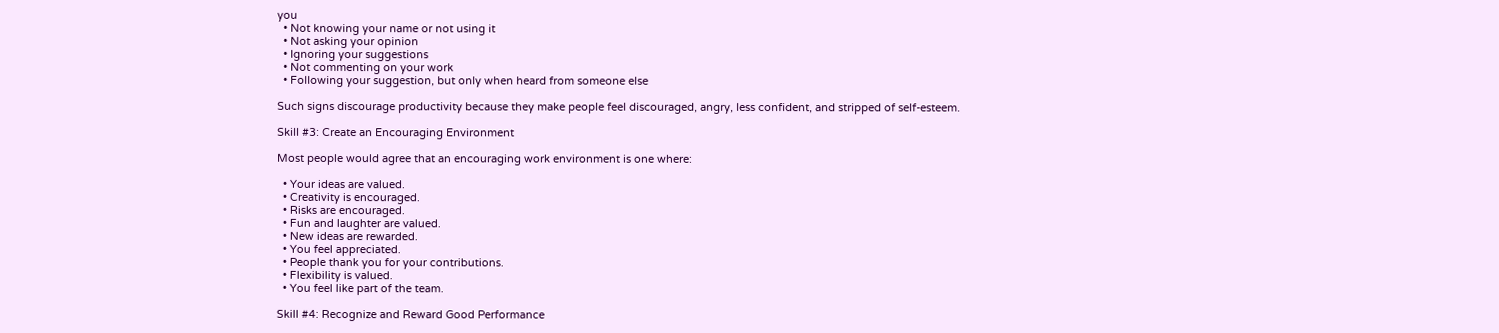you
  • Not knowing your name or not using it
  • Not asking your opinion
  • Ignoring your suggestions
  • Not commenting on your work
  • Following your suggestion, but only when heard from someone else

Such signs discourage productivity because they make people feel discouraged, angry, less confident, and stripped of self-esteem.

Skill #3: Create an Encouraging Environment

Most people would agree that an encouraging work environment is one where:

  • Your ideas are valued.
  • Creativity is encouraged.
  • Risks are encouraged.
  • Fun and laughter are valued.
  • New ideas are rewarded.
  • You feel appreciated.
  • People thank you for your contributions.
  • Flexibility is valued.
  • You feel like part of the team.

Skill #4: Recognize and Reward Good Performance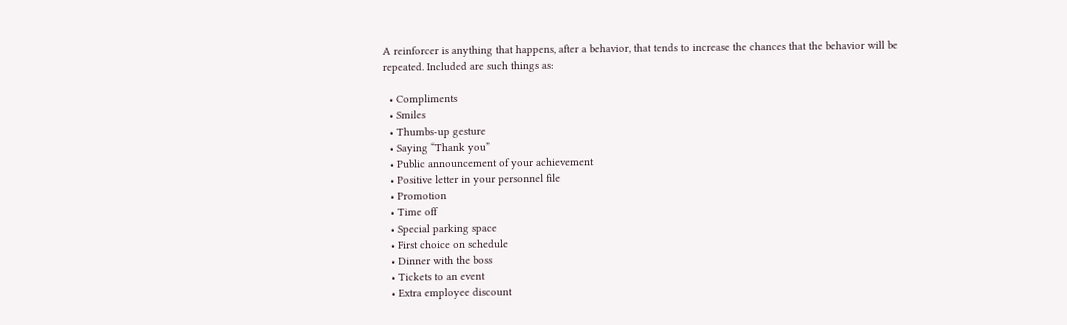A reinforcer is anything that happens, after a behavior, that tends to increase the chances that the behavior will be repeated. Included are such things as:

  • Compliments
  • Smiles
  • Thumbs-up gesture
  • Saying “Thank you”
  • Public announcement of your achievement
  • Positive letter in your personnel file
  • Promotion
  • Time off
  • Special parking space
  • First choice on schedule
  • Dinner with the boss
  • Tickets to an event
  • Extra employee discount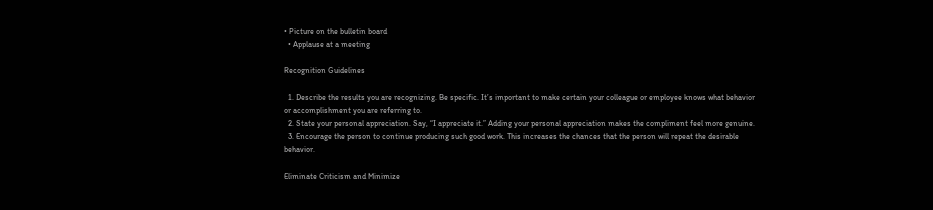• Picture on the bulletin board
  • Applause at a meeting

Recognition Guidelines

  1. Describe the results you are recognizing. Be specific. It’s important to make certain your colleague or employee knows what behavior or accomplishment you are referring to.
  2. State your personal appreciation. Say, “I appreciate it.” Adding your personal appreciation makes the compliment feel more genuine.
  3. Encourage the person to continue producing such good work. This increases the chances that the person will repeat the desirable behavior.

Eliminate Criticism and Minimize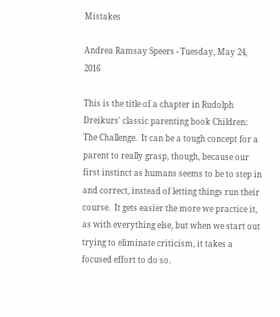Mistakes

Andrea Ramsay Speers - Tuesday, May 24, 2016

This is the title of a chapter in Rudolph Dreikurs' classic parenting book Children: The Challenge.  It can be a tough concept for a parent to really grasp, though, because our first instinct as humans seems to be to step in and correct, instead of letting things run their course.  It gets easier the more we practice it, as with everything else, but when we start out trying to eliminate criticism, it takes a focused effort to do so.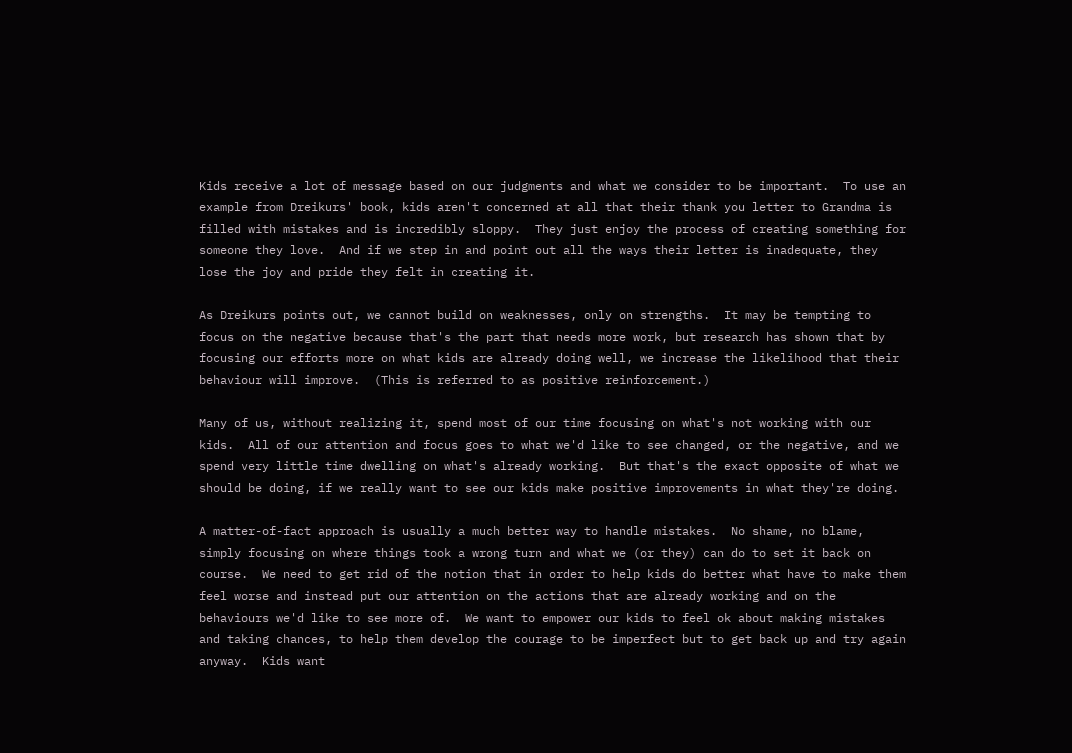Kids receive a lot of message based on our judgments and what we consider to be important.  To use an example from Dreikurs' book, kids aren't concerned at all that their thank you letter to Grandma is filled with mistakes and is incredibly sloppy.  They just enjoy the process of creating something for someone they love.  And if we step in and point out all the ways their letter is inadequate, they lose the joy and pride they felt in creating it.

As Dreikurs points out, we cannot build on weaknesses, only on strengths.  It may be tempting to focus on the negative because that's the part that needs more work, but research has shown that by focusing our efforts more on what kids are already doing well, we increase the likelihood that their behaviour will improve.  (This is referred to as positive reinforcement.)

Many of us, without realizing it, spend most of our time focusing on what's not working with our kids.  All of our attention and focus goes to what we'd like to see changed, or the negative, and we spend very little time dwelling on what's already working.  But that's the exact opposite of what we should be doing, if we really want to see our kids make positive improvements in what they're doing.

A matter-of-fact approach is usually a much better way to handle mistakes.  No shame, no blame, simply focusing on where things took a wrong turn and what we (or they) can do to set it back on course.  We need to get rid of the notion that in order to help kids do better what have to make them feel worse and instead put our attention on the actions that are already working and on the behaviours we'd like to see more of.  We want to empower our kids to feel ok about making mistakes and taking chances, to help them develop the courage to be imperfect but to get back up and try again anyway.  Kids want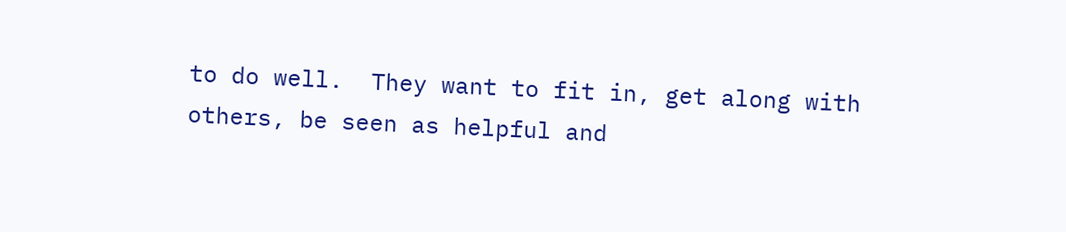to do well.  They want to fit in, get along with others, be seen as helpful and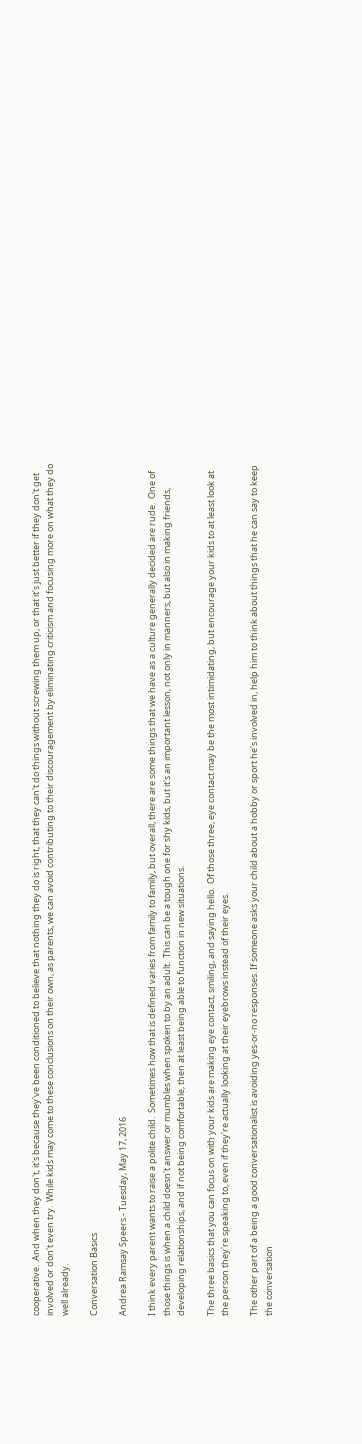cooperative.  And when they don't, it's because they've been conditioned to believe that nothing they do is right, that they can't do things without screwing them up, or that it's just better if they don't get involved or don't even try.  While kids may come to these conclusions on their own, as parents, we can avoid contributing to their discouragement by eliminating criticism and focusing more on what they do well already.

Conversation Basics

Andrea Ramsay Speers - Tuesday, May 17, 2016

I think every parent wants to raise a polite child.  Sometimes how that is defined varies from family to family, but overall, there are some things that we have as a culture generally decided are rude.  One of those things is when a child doesn't answer or mumbles when spoken to by an adult.  This can be a tough one for shy kids, but it's an important lesson, not only in manners, but also in making friends, developing relationships, and if not being comfortable, then at least being able to function in new situations.

The three basics that you can focus on with your kids are making eye contact, smiling, and saying hello.  Of those three, eye contact may be the most intimidating, but encourage your kids to at least look at the person they're speaking to, even if they're actually looking at their eyebrows instead of their eyes.

The other part of a being a good conversationalist is avoiding yes-or-no responses. If someone asks your child about a hobby or sport he's involved in, help him to think about things that he can say to keep the conversation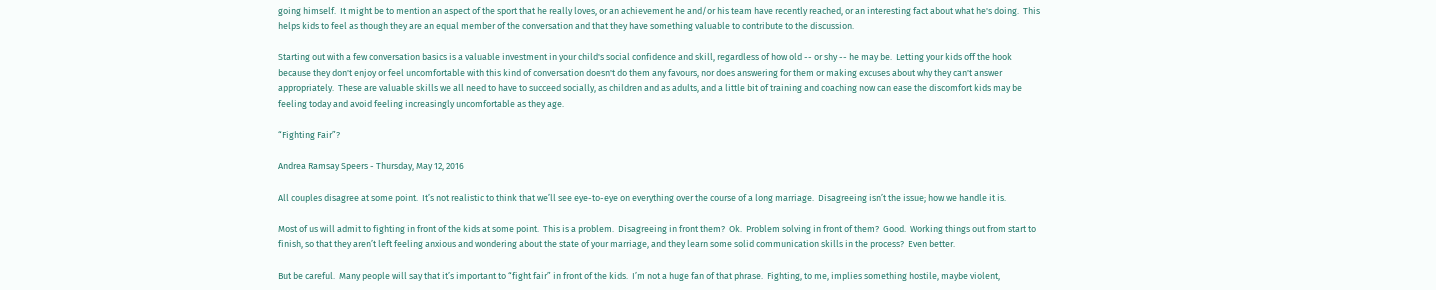going himself.  It might be to mention an aspect of the sport that he really loves, or an achievement he and/or his team have recently reached, or an interesting fact about what he's doing.  This helps kids to feel as though they are an equal member of the conversation and that they have something valuable to contribute to the discussion.

Starting out with a few conversation basics is a valuable investment in your child's social confidence and skill, regardless of how old -- or shy -- he may be.  Letting your kids off the hook because they don't enjoy or feel uncomfortable with this kind of conversation doesn't do them any favours, nor does answering for them or making excuses about why they can't answer appropriately.  These are valuable skills we all need to have to succeed socially, as children and as adults, and a little bit of training and coaching now can ease the discomfort kids may be feeling today and avoid feeling increasingly uncomfortable as they age.

“Fighting Fair”?

Andrea Ramsay Speers - Thursday, May 12, 2016

All couples disagree at some point.  It’s not realistic to think that we’ll see eye-to-eye on everything over the course of a long marriage.  Disagreeing isn’t the issue; how we handle it is.

Most of us will admit to fighting in front of the kids at some point.  This is a problem.  Disagreeing in front them?  Ok.  Problem solving in front of them?  Good.  Working things out from start to finish, so that they aren’t left feeling anxious and wondering about the state of your marriage, and they learn some solid communication skills in the process?  Even better.

But be careful.  Many people will say that it’s important to “fight fair” in front of the kids.  I’m not a huge fan of that phrase.  Fighting, to me, implies something hostile, maybe violent,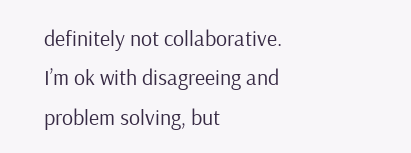definitely not collaborative.  I’m ok with disagreeing and problem solving, but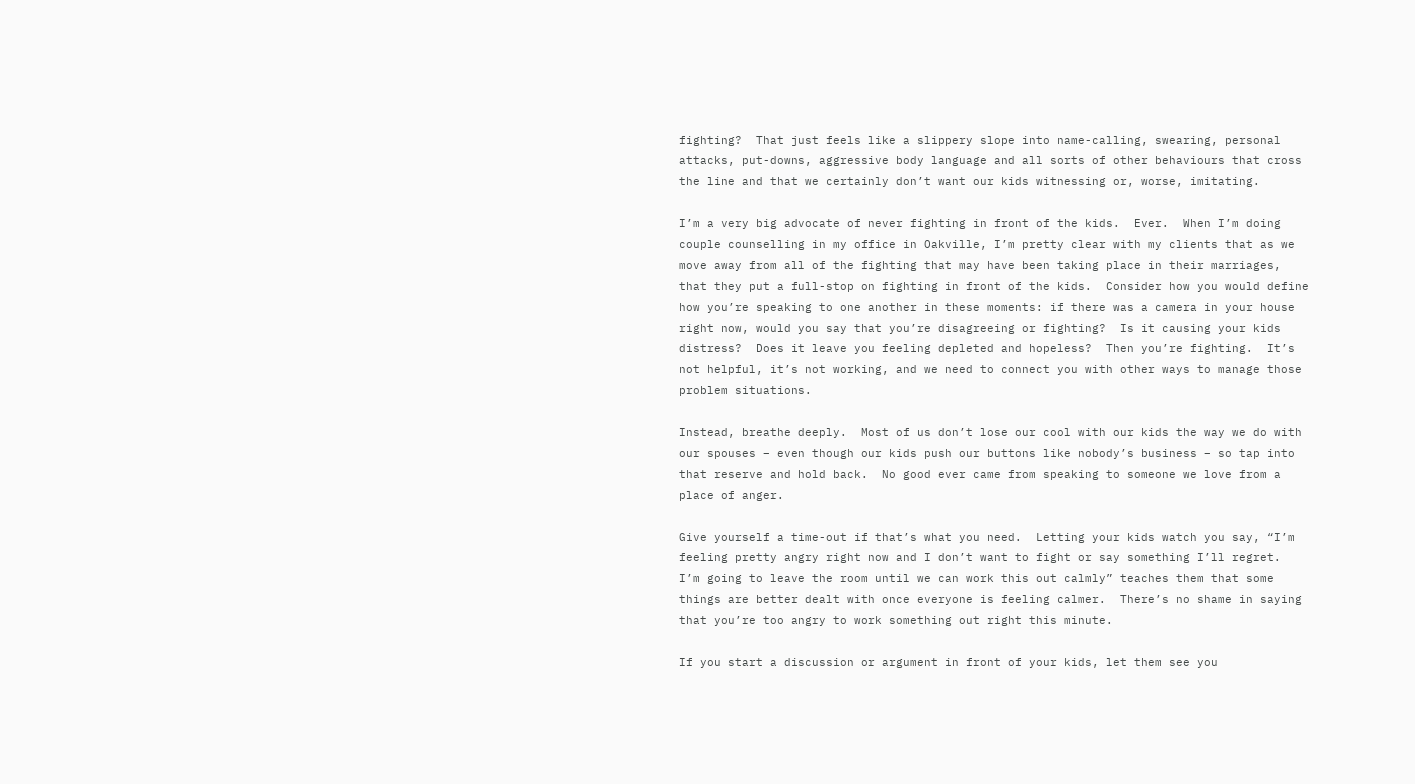fighting?  That just feels like a slippery slope into name-calling, swearing, personal attacks, put-downs, aggressive body language and all sorts of other behaviours that cross the line and that we certainly don’t want our kids witnessing or, worse, imitating.

I’m a very big advocate of never fighting in front of the kids.  Ever.  When I’m doing couple counselling in my office in Oakville, I’m pretty clear with my clients that as we move away from all of the fighting that may have been taking place in their marriages, that they put a full-stop on fighting in front of the kids.  Consider how you would define how you’re speaking to one another in these moments: if there was a camera in your house right now, would you say that you’re disagreeing or fighting?  Is it causing your kids distress?  Does it leave you feeling depleted and hopeless?  Then you’re fighting.  It’s not helpful, it’s not working, and we need to connect you with other ways to manage those problem situations.

Instead, breathe deeply.  Most of us don’t lose our cool with our kids the way we do with our spouses – even though our kids push our buttons like nobody’s business – so tap into that reserve and hold back.  No good ever came from speaking to someone we love from a place of anger.

Give yourself a time-out if that’s what you need.  Letting your kids watch you say, “I’m feeling pretty angry right now and I don’t want to fight or say something I’ll regret.  I’m going to leave the room until we can work this out calmly” teaches them that some things are better dealt with once everyone is feeling calmer.  There’s no shame in saying that you’re too angry to work something out right this minute.

If you start a discussion or argument in front of your kids, let them see you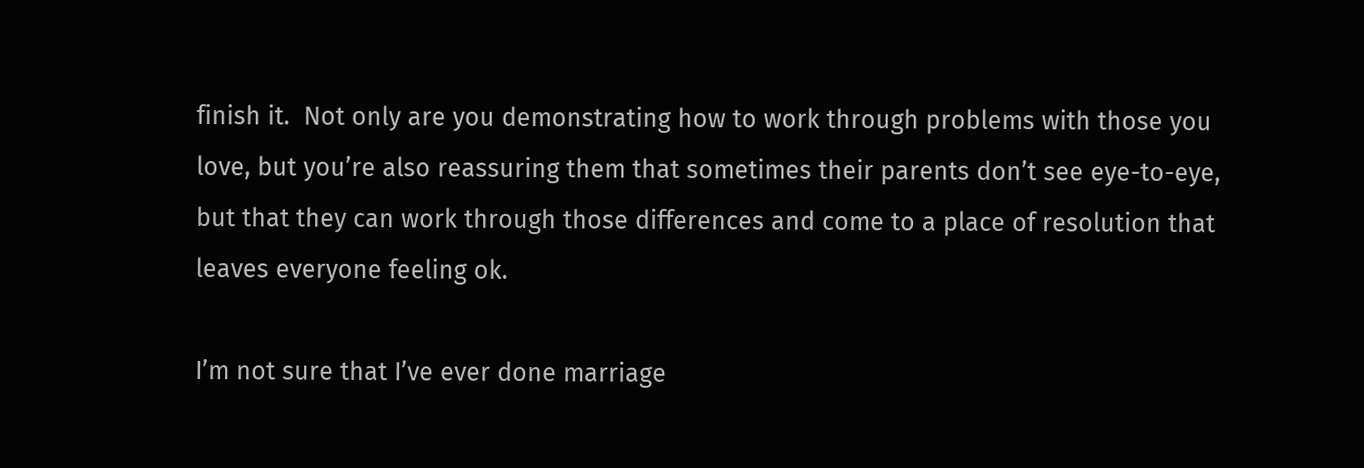finish it.  Not only are you demonstrating how to work through problems with those you love, but you’re also reassuring them that sometimes their parents don’t see eye-to-eye, but that they can work through those differences and come to a place of resolution that leaves everyone feeling ok.

I’m not sure that I’ve ever done marriage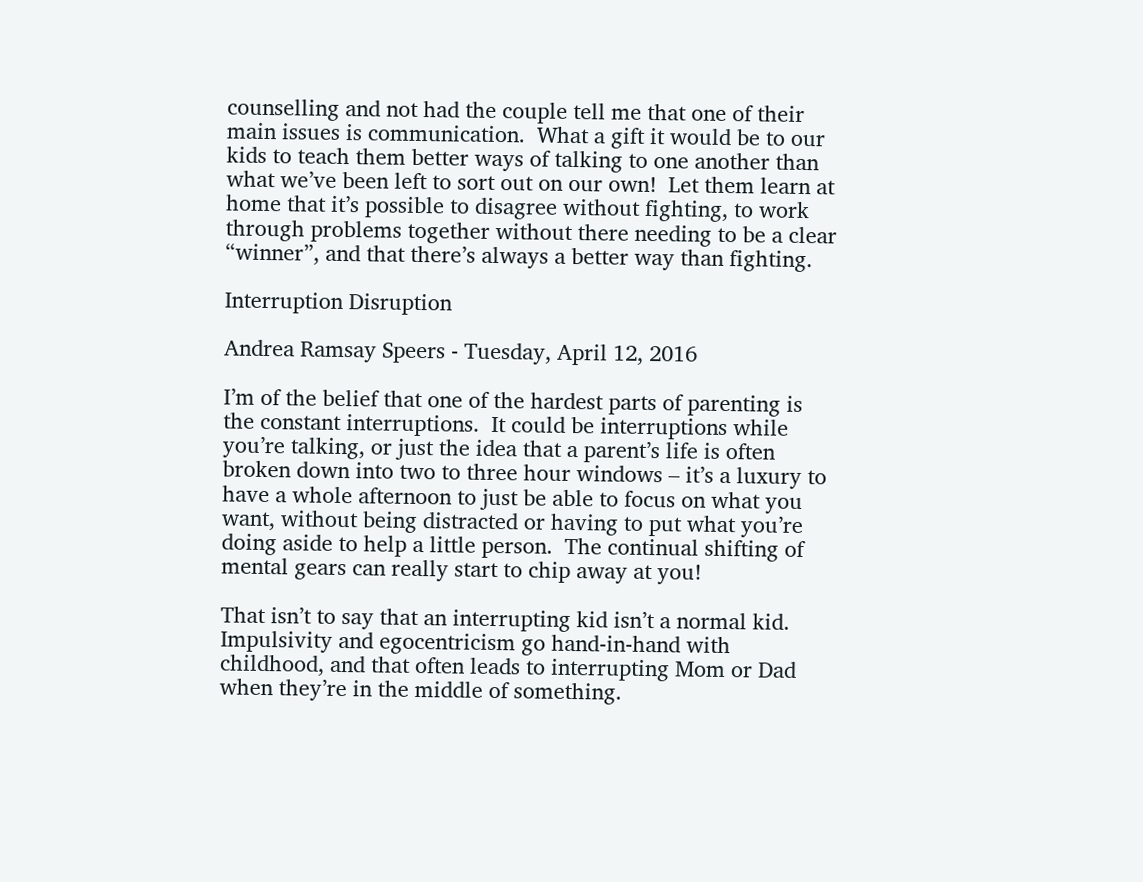counselling and not had the couple tell me that one of their main issues is communication.  What a gift it would be to our kids to teach them better ways of talking to one another than what we’ve been left to sort out on our own!  Let them learn at home that it’s possible to disagree without fighting, to work through problems together without there needing to be a clear “winner”, and that there’s always a better way than fighting.

Interruption Disruption

Andrea Ramsay Speers - Tuesday, April 12, 2016

I’m of the belief that one of the hardest parts of parenting is the constant interruptions.  It could be interruptions while you’re talking, or just the idea that a parent’s life is often broken down into two to three hour windows – it’s a luxury to have a whole afternoon to just be able to focus on what you want, without being distracted or having to put what you’re doing aside to help a little person.  The continual shifting of mental gears can really start to chip away at you!

That isn’t to say that an interrupting kid isn’t a normal kid.  Impulsivity and egocentricism go hand-in-hand with childhood, and that often leads to interrupting Mom or Dad when they’re in the middle of something.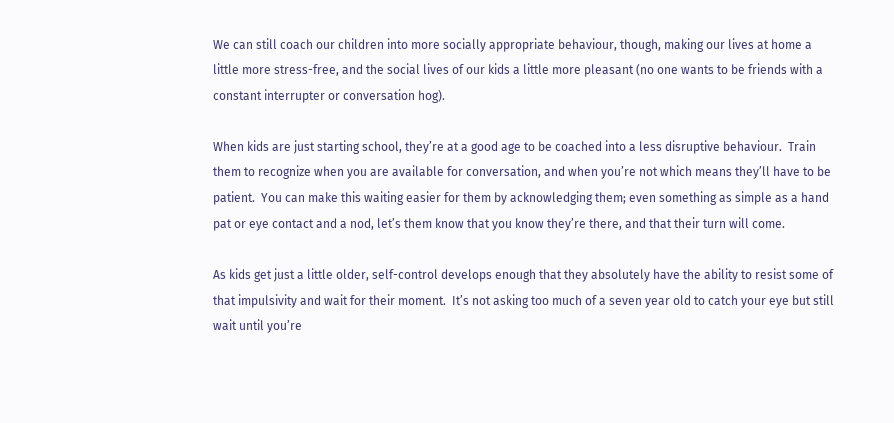We can still coach our children into more socially appropriate behaviour, though, making our lives at home a little more stress-free, and the social lives of our kids a little more pleasant (no one wants to be friends with a constant interrupter or conversation hog).

When kids are just starting school, they’re at a good age to be coached into a less disruptive behaviour.  Train them to recognize when you are available for conversation, and when you’re not which means they’ll have to be patient.  You can make this waiting easier for them by acknowledging them; even something as simple as a hand pat or eye contact and a nod, let’s them know that you know they’re there, and that their turn will come.

As kids get just a little older, self-control develops enough that they absolutely have the ability to resist some of that impulsivity and wait for their moment.  It’s not asking too much of a seven year old to catch your eye but still wait until you’re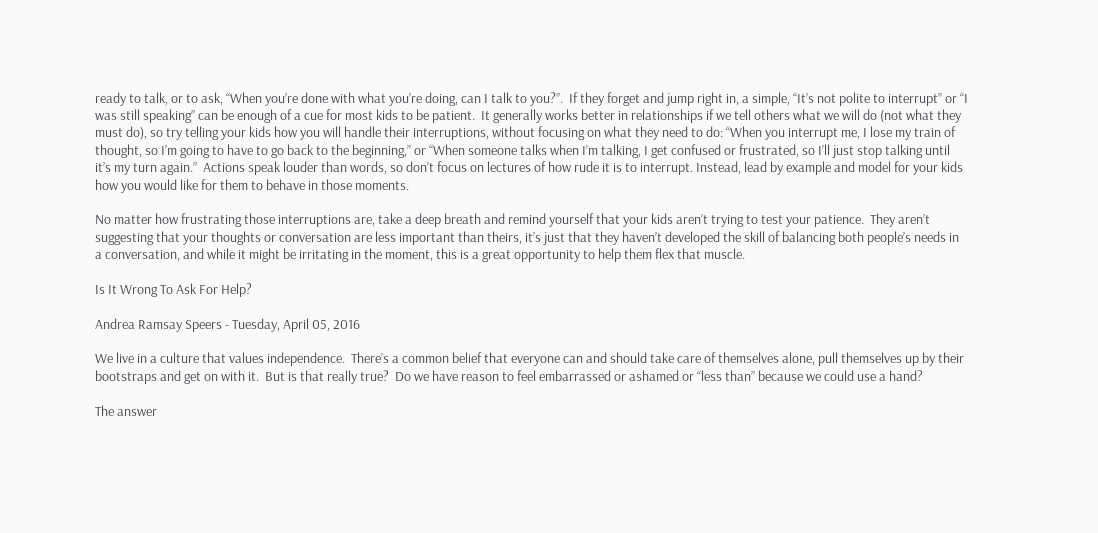ready to talk, or to ask, “When you’re done with what you’re doing, can I talk to you?”.  If they forget and jump right in, a simple, “It’s not polite to interrupt” or “I was still speaking” can be enough of a cue for most kids to be patient.  It generally works better in relationships if we tell others what we will do (not what they must do), so try telling your kids how you will handle their interruptions, without focusing on what they need to do: “When you interrupt me, I lose my train of thought, so I’m going to have to go back to the beginning,” or “When someone talks when I’m talking, I get confused or frustrated, so I’ll just stop talking until it’s my turn again.”  Actions speak louder than words, so don’t focus on lectures of how rude it is to interrupt. Instead, lead by example and model for your kids how you would like for them to behave in those moments.

No matter how frustrating those interruptions are, take a deep breath and remind yourself that your kids aren’t trying to test your patience.  They aren’t suggesting that your thoughts or conversation are less important than theirs, it’s just that they haven’t developed the skill of balancing both people’s needs in a conversation, and while it might be irritating in the moment, this is a great opportunity to help them flex that muscle.

Is It Wrong To Ask For Help?

Andrea Ramsay Speers - Tuesday, April 05, 2016

We live in a culture that values independence.  There’s a common belief that everyone can and should take care of themselves alone, pull themselves up by their bootstraps and get on with it.  But is that really true?  Do we have reason to feel embarrassed or ashamed or “less than” because we could use a hand?

The answer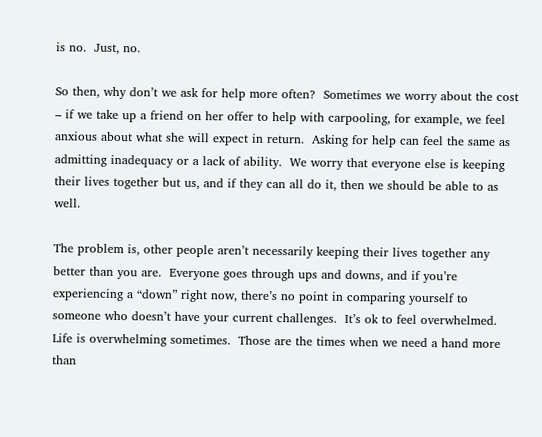is no.  Just, no.

So then, why don’t we ask for help more often?  Sometimes we worry about the cost – if we take up a friend on her offer to help with carpooling, for example, we feel anxious about what she will expect in return.  Asking for help can feel the same as admitting inadequacy or a lack of ability.  We worry that everyone else is keeping their lives together but us, and if they can all do it, then we should be able to as well.

The problem is, other people aren’t necessarily keeping their lives together any better than you are.  Everyone goes through ups and downs, and if you’re experiencing a “down” right now, there’s no point in comparing yourself to someone who doesn’t have your current challenges.  It’s ok to feel overwhelmed.  Life is overwhelming sometimes.  Those are the times when we need a hand more than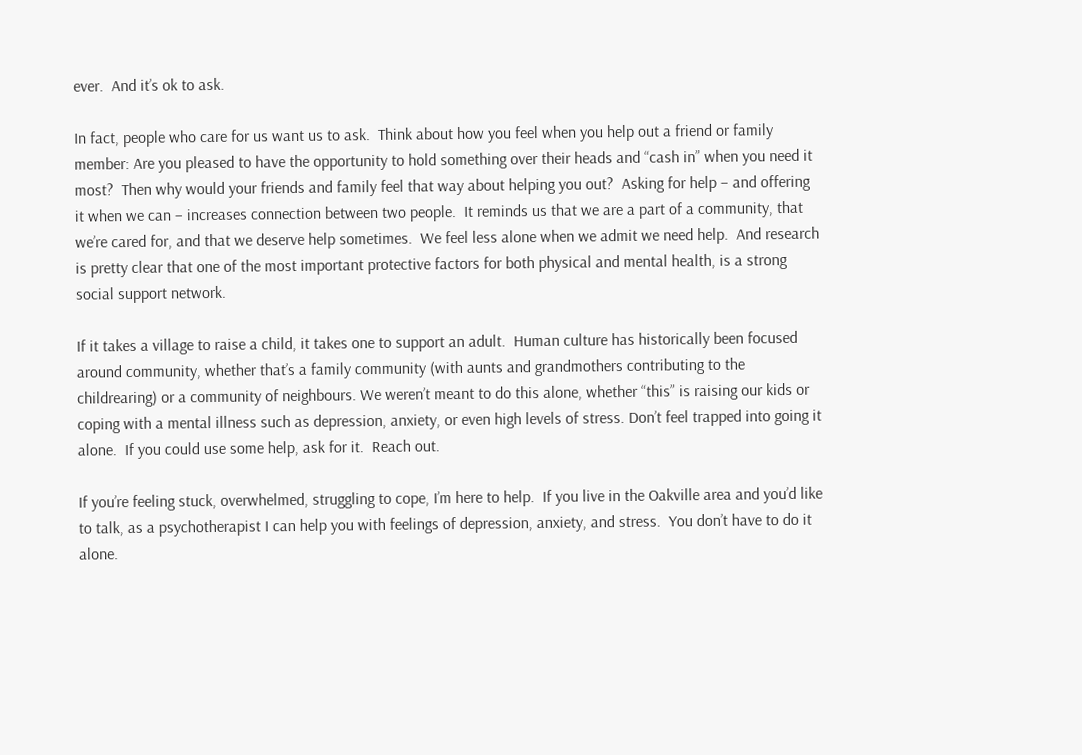ever.  And it’s ok to ask.

In fact, people who care for us want us to ask.  Think about how you feel when you help out a friend or family member: Are you pleased to have the opportunity to hold something over their heads and “cash in” when you need it most?  Then why would your friends and family feel that way about helping you out?  Asking for help – and offering it when we can – increases connection between two people.  It reminds us that we are a part of a community, that we’re cared for, and that we deserve help sometimes.  We feel less alone when we admit we need help.  And research is pretty clear that one of the most important protective factors for both physical and mental health, is a strong social support network.

If it takes a village to raise a child, it takes one to support an adult.  Human culture has historically been focused around community, whether that’s a family community (with aunts and grandmothers contributing to the childrearing) or a community of neighbours. We weren’t meant to do this alone, whether “this” is raising our kids or coping with a mental illness such as depression, anxiety, or even high levels of stress. Don’t feel trapped into going it alone.  If you could use some help, ask for it.  Reach out.

If you’re feeling stuck, overwhelmed, struggling to cope, I’m here to help.  If you live in the Oakville area and you’d like to talk, as a psychotherapist I can help you with feelings of depression, anxiety, and stress.  You don’t have to do it alone.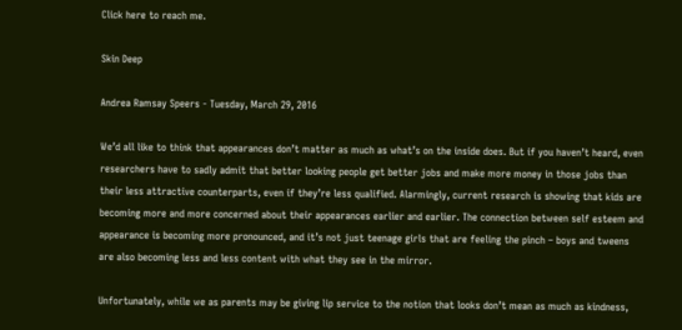Click here to reach me.

Skin Deep

Andrea Ramsay Speers - Tuesday, March 29, 2016

We’d all like to think that appearances don’t matter as much as what’s on the inside does. But if you haven’t heard, even researchers have to sadly admit that better looking people get better jobs and make more money in those jobs than their less attractive counterparts, even if they’re less qualified. Alarmingly, current research is showing that kids are becoming more and more concerned about their appearances earlier and earlier. The connection between self esteem and appearance is becoming more pronounced, and it’s not just teenage girls that are feeling the pinch – boys and tweens are also becoming less and less content with what they see in the mirror.

Unfortunately, while we as parents may be giving lip service to the notion that looks don’t mean as much as kindness,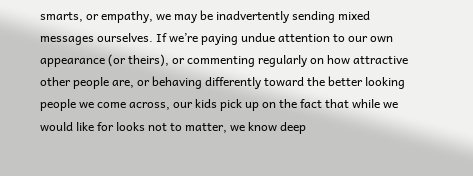smarts, or empathy, we may be inadvertently sending mixed messages ourselves. If we’re paying undue attention to our own appearance (or theirs), or commenting regularly on how attractive other people are, or behaving differently toward the better looking people we come across, our kids pick up on the fact that while we would like for looks not to matter, we know deep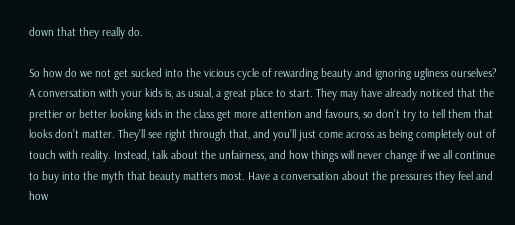down that they really do.

So how do we not get sucked into the vicious cycle of rewarding beauty and ignoring ugliness ourselves? A conversation with your kids is, as usual, a great place to start. They may have already noticed that the prettier or better looking kids in the class get more attention and favours, so don’t try to tell them that looks don’t matter. They’ll see right through that, and you’ll just come across as being completely out of touch with reality. Instead, talk about the unfairness, and how things will never change if we all continue to buy into the myth that beauty matters most. Have a conversation about the pressures they feel and how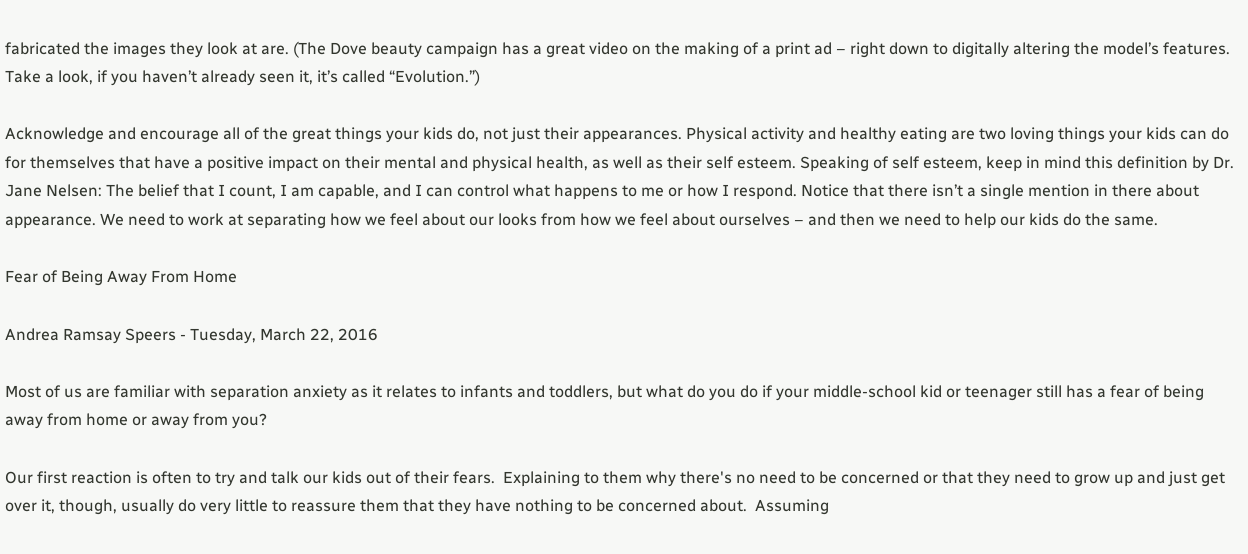fabricated the images they look at are. (The Dove beauty campaign has a great video on the making of a print ad – right down to digitally altering the model’s features. Take a look, if you haven’t already seen it, it’s called “Evolution.”)

Acknowledge and encourage all of the great things your kids do, not just their appearances. Physical activity and healthy eating are two loving things your kids can do for themselves that have a positive impact on their mental and physical health, as well as their self esteem. Speaking of self esteem, keep in mind this definition by Dr. Jane Nelsen: The belief that I count, I am capable, and I can control what happens to me or how I respond. Notice that there isn’t a single mention in there about appearance. We need to work at separating how we feel about our looks from how we feel about ourselves – and then we need to help our kids do the same.

Fear of Being Away From Home

Andrea Ramsay Speers - Tuesday, March 22, 2016

Most of us are familiar with separation anxiety as it relates to infants and toddlers, but what do you do if your middle-school kid or teenager still has a fear of being away from home or away from you?

Our first reaction is often to try and talk our kids out of their fears.  Explaining to them why there's no need to be concerned or that they need to grow up and just get over it, though, usually do very little to reassure them that they have nothing to be concerned about.  Assuming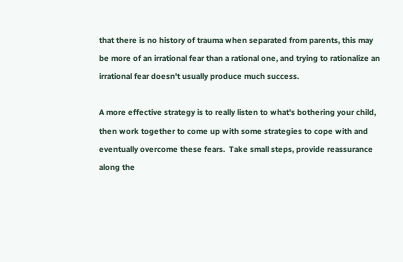that there is no history of trauma when separated from parents, this may be more of an irrational fear than a rational one, and trying to rationalize an irrational fear doesn't usually produce much success.

A more effective strategy is to really listen to what's bothering your child, then work together to come up with some strategies to cope with and eventually overcome these fears.  Take small steps, provide reassurance along the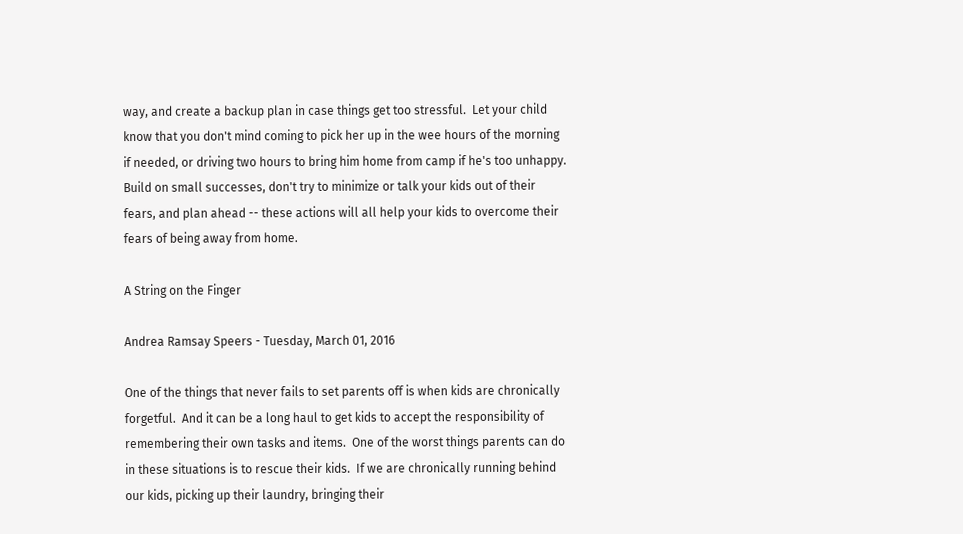way, and create a backup plan in case things get too stressful.  Let your child know that you don't mind coming to pick her up in the wee hours of the morning if needed, or driving two hours to bring him home from camp if he's too unhappy.  Build on small successes, don't try to minimize or talk your kids out of their fears, and plan ahead -- these actions will all help your kids to overcome their fears of being away from home.

A String on the Finger

Andrea Ramsay Speers - Tuesday, March 01, 2016

One of the things that never fails to set parents off is when kids are chronically forgetful.  And it can be a long haul to get kids to accept the responsibility of remembering their own tasks and items.  One of the worst things parents can do in these situations is to rescue their kids.  If we are chronically running behind our kids, picking up their laundry, bringing their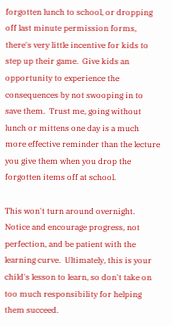forgotten lunch to school, or dropping off last minute permission forms, there's very little incentive for kids to step up their game.  Give kids an opportunity to experience the consequences by not swooping in to save them.  Trust me, going without lunch or mittens one day is a much more effective reminder than the lecture you give them when you drop the forgotten items off at school.

This won't turn around overnight.  Notice and encourage progress, not perfection, and be patient with the learning curve.  Ultimately, this is your child's lesson to learn, so don't take on too much responsibility for helping them succeed.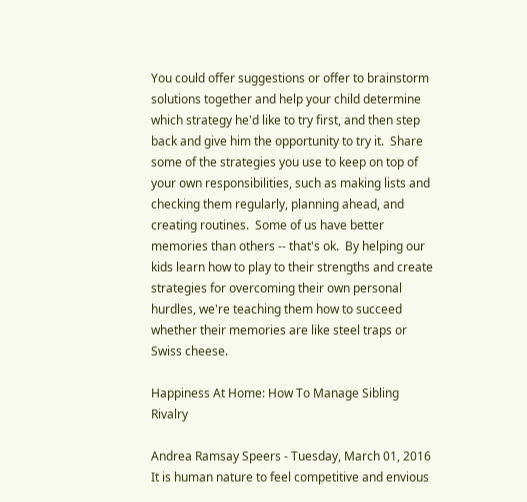You could offer suggestions or offer to brainstorm solutions together and help your child determine which strategy he'd like to try first, and then step back and give him the opportunity to try it.  Share some of the strategies you use to keep on top of your own responsibilities, such as making lists and checking them regularly, planning ahead, and creating routines.  Some of us have better memories than others -- that's ok.  By helping our kids learn how to play to their strengths and create strategies for overcoming their own personal hurdles, we're teaching them how to succeed whether their memories are like steel traps or Swiss cheese.

Happiness At Home: How To Manage Sibling Rivalry

Andrea Ramsay Speers - Tuesday, March 01, 2016
It is human nature to feel competitive and envious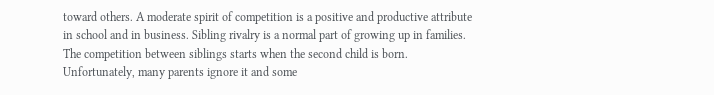toward others. A moderate spirit of competition is a positive and productive attribute in school and in business. Sibling rivalry is a normal part of growing up in families. The competition between siblings starts when the second child is born. Unfortunately, many parents ignore it and some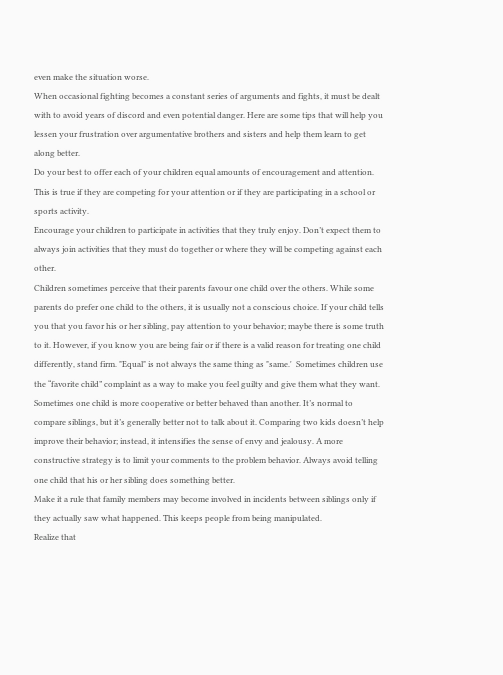even make the situation worse.
When occasional fighting becomes a constant series of arguments and fights, it must be dealt with to avoid years of discord and even potential danger. Here are some tips that will help you lessen your frustration over argumentative brothers and sisters and help them learn to get along better.
Do your best to offer each of your children equal amounts of encouragement and attention. This is true if they are competing for your attention or if they are participating in a school or sports activity.
Encourage your children to participate in activities that they truly enjoy. Don’t expect them to always join activities that they must do together or where they will be competing against each other.
Children sometimes perceive that their parents favour one child over the others. While some parents do prefer one child to the others, it is usually not a conscious choice. If your child tells you that you favor his or her sibling, pay attention to your behavior; maybe there is some truth to it. However, if you know you are being fair or if there is a valid reason for treating one child differently, stand firm. "Equal" is not always the same thing as "same.'  Sometimes children use the “favorite child” complaint as a way to make you feel guilty and give them what they want.
Sometimes one child is more cooperative or better behaved than another. It’s normal to compare siblings, but it’s generally better not to talk about it. Comparing two kids doesn’t help improve their behavior; instead, it intensifies the sense of envy and jealousy. A more constructive strategy is to limit your comments to the problem behavior. Always avoid telling one child that his or her sibling does something better.
Make it a rule that family members may become involved in incidents between siblings only if they actually saw what happened. This keeps people from being manipulated.
Realize that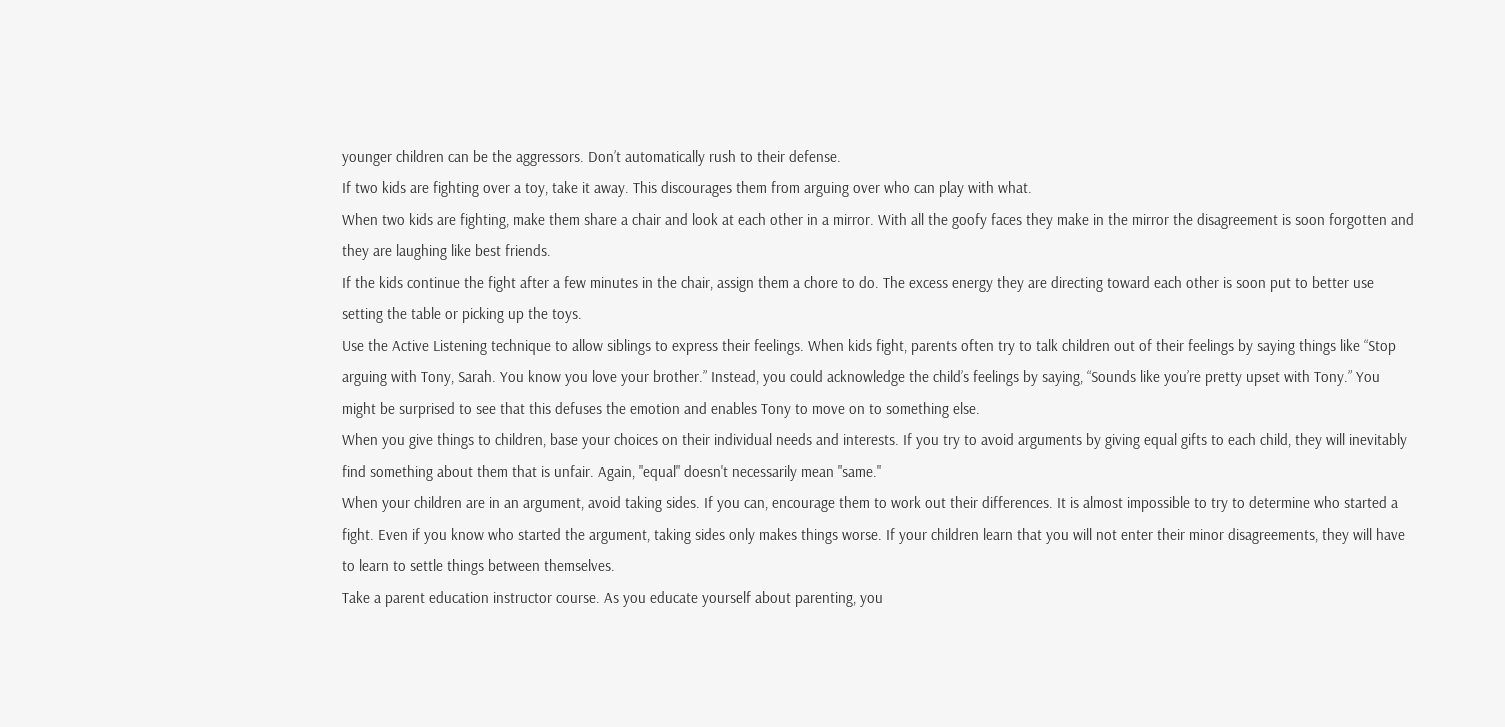younger children can be the aggressors. Don’t automatically rush to their defense.
If two kids are fighting over a toy, take it away. This discourages them from arguing over who can play with what.
When two kids are fighting, make them share a chair and look at each other in a mirror. With all the goofy faces they make in the mirror the disagreement is soon forgotten and they are laughing like best friends.
If the kids continue the fight after a few minutes in the chair, assign them a chore to do. The excess energy they are directing toward each other is soon put to better use setting the table or picking up the toys.
Use the Active Listening technique to allow siblings to express their feelings. When kids fight, parents often try to talk children out of their feelings by saying things like “Stop arguing with Tony, Sarah. You know you love your brother.” Instead, you could acknowledge the child’s feelings by saying, “Sounds like you’re pretty upset with Tony.” You might be surprised to see that this defuses the emotion and enables Tony to move on to something else.
When you give things to children, base your choices on their individual needs and interests. If you try to avoid arguments by giving equal gifts to each child, they will inevitably find something about them that is unfair. Again, "equal" doesn't necessarily mean "same."
When your children are in an argument, avoid taking sides. If you can, encourage them to work out their differences. It is almost impossible to try to determine who started a fight. Even if you know who started the argument, taking sides only makes things worse. If your children learn that you will not enter their minor disagreements, they will have to learn to settle things between themselves.
Take a parent education instructor course. As you educate yourself about parenting, you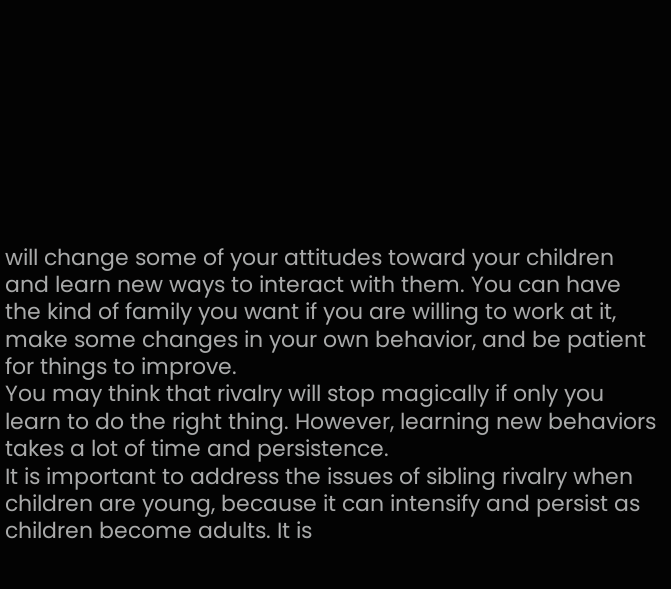will change some of your attitudes toward your children and learn new ways to interact with them. You can have the kind of family you want if you are willing to work at it, make some changes in your own behavior, and be patient for things to improve.
You may think that rivalry will stop magically if only you learn to do the right thing. However, learning new behaviors takes a lot of time and persistence.
It is important to address the issues of sibling rivalry when children are young, because it can intensify and persist as children become adults. It is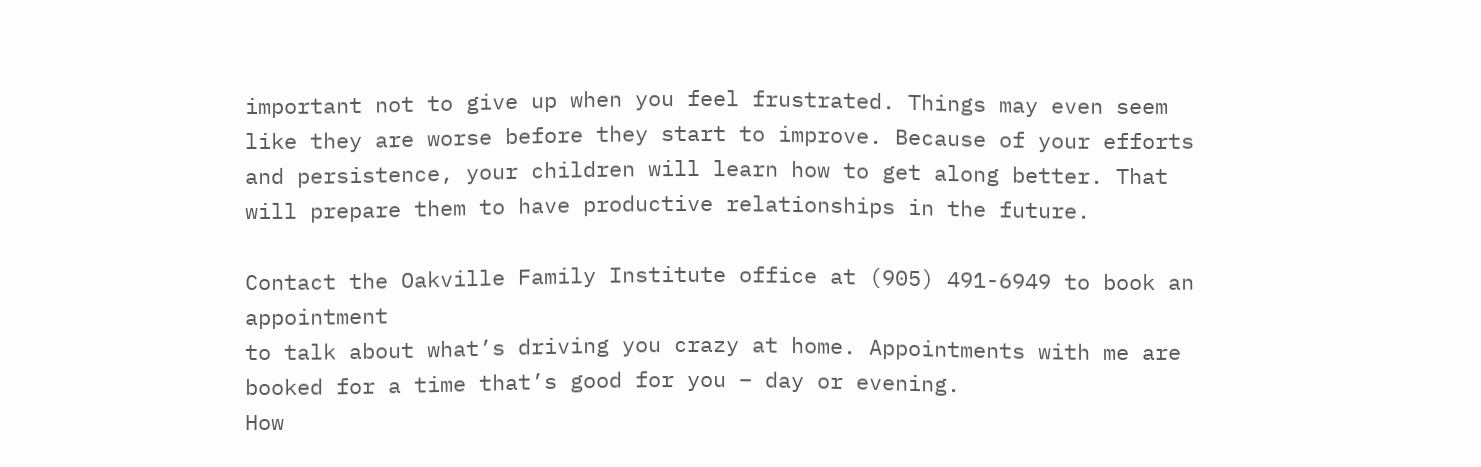important not to give up when you feel frustrated. Things may even seem like they are worse before they start to improve. Because of your efforts and persistence, your children will learn how to get along better. That will prepare them to have productive relationships in the future.

Contact the Oakville Family Institute office at (905) 491-6949 to book an appointment
to talk about what’s driving you crazy at home. Appointments with me are booked for a time that’s good for you – day or evening.
How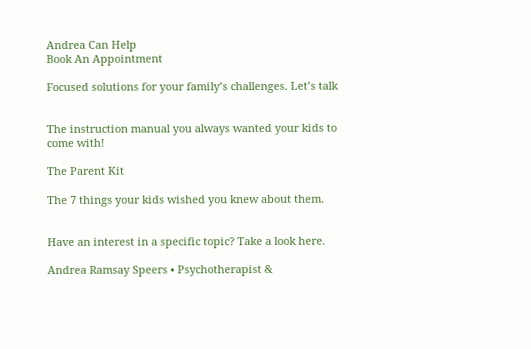Andrea Can Help
Book An Appointment

Focused solutions for your family’s challenges. Let’s talk


The instruction manual you always wanted your kids to
come with!

The Parent Kit

The 7 things your kids wished you knew about them.


Have an interest in a specific topic? Take a look here.

Andrea Ramsay Speers • Psychotherapist &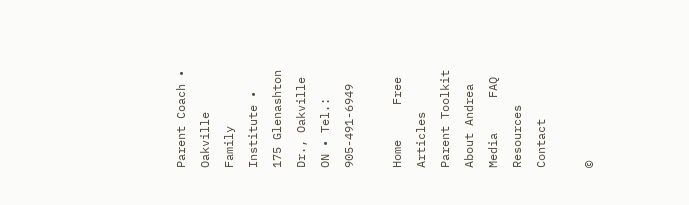Parent Coach • Oakville Family Institute • 175 Glenashton Dr., Oakville ON • Tel.: 905-491-6949

Home     Free Articles     Parent Toolkit     About Andrea     Media     FAQ     Resources     Contact

©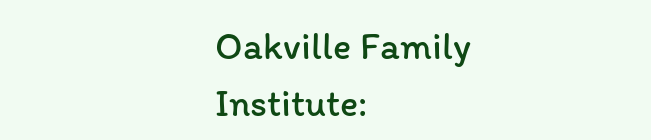Oakville Family Institute: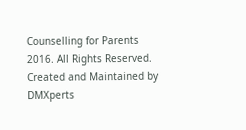Counselling for Parents 2016. All Rights Reserved.
Created and Maintained by DMXperts